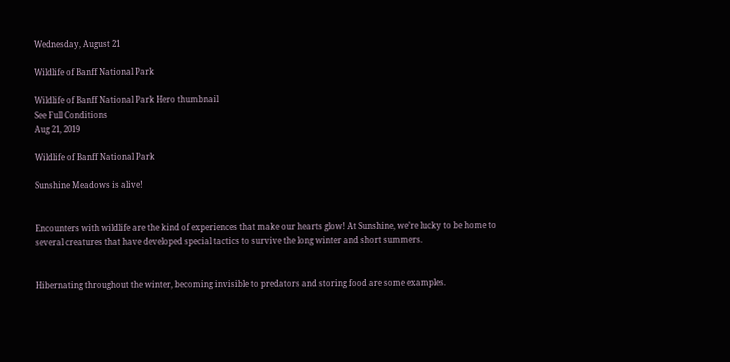Wednesday, August 21

Wildlife of Banff National Park

Wildlife of Banff National Park Hero thumbnail
See Full Conditions
Aug 21, 2019

Wildlife of Banff National Park

Sunshine Meadows is alive!


Encounters with wildlife are the kind of experiences that make our hearts glow! At Sunshine, we’re lucky to be home to several creatures that have developed special tactics to survive the long winter and short summers.


Hibernating throughout the winter, becoming invisible to predators and storing food are some examples.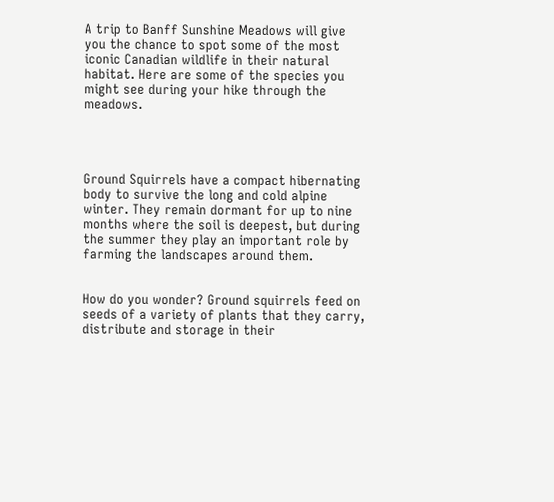A trip to Banff Sunshine Meadows will give you the chance to spot some of the most iconic Canadian wildlife in their natural habitat. Here are some of the species you might see during your hike through the meadows.




Ground Squirrels have a compact hibernating body to survive the long and cold alpine winter. They remain dormant for up to nine months where the soil is deepest, but during the summer they play an important role by farming the landscapes around them.


How do you wonder? Ground squirrels feed on seeds of a variety of plants that they carry, distribute and storage in their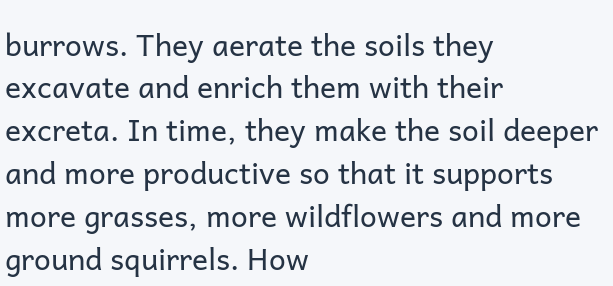burrows. They aerate the soils they excavate and enrich them with their excreta. In time, they make the soil deeper and more productive so that it supports more grasses, more wildflowers and more ground squirrels. How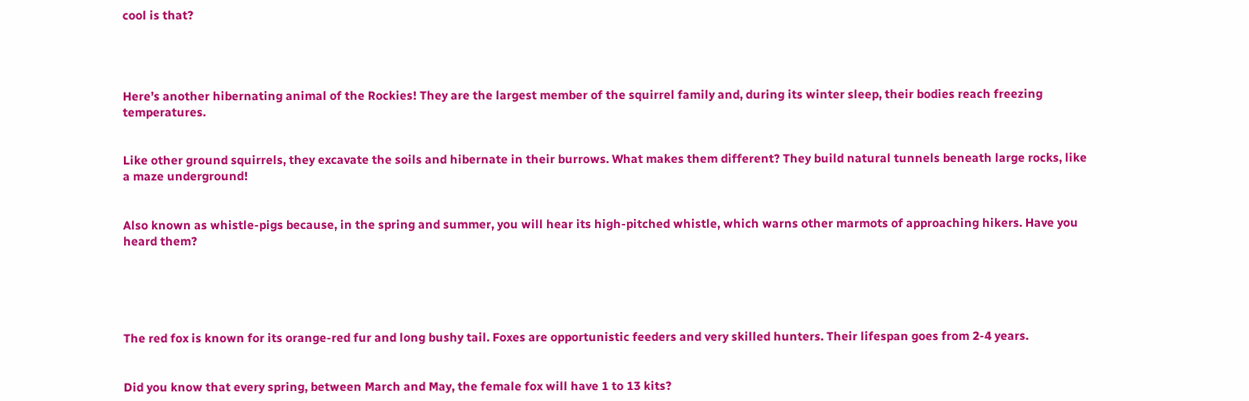cool is that?




Here’s another hibernating animal of the Rockies! They are the largest member of the squirrel family and, during its winter sleep, their bodies reach freezing temperatures.


Like other ground squirrels, they excavate the soils and hibernate in their burrows. What makes them different? They build natural tunnels beneath large rocks, like a maze underground!


Also known as whistle-pigs because, in the spring and summer, you will hear its high-pitched whistle, which warns other marmots of approaching hikers. Have you heard them?





The red fox is known for its orange-red fur and long bushy tail. Foxes are opportunistic feeders and very skilled hunters. Their lifespan goes from 2-4 years.


Did you know that every spring, between March and May, the female fox will have 1 to 13 kits?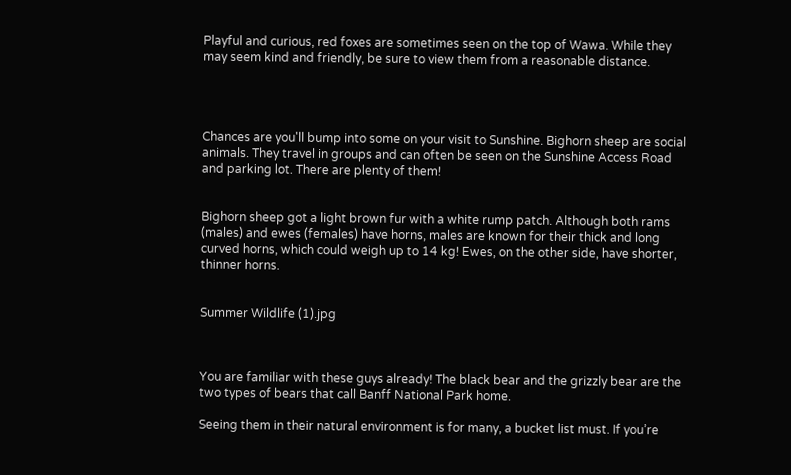Playful and curious, red foxes are sometimes seen on the top of Wawa. While they may seem kind and friendly, be sure to view them from a reasonable distance.




Chances are you'll bump into some on your visit to Sunshine. Bighorn sheep are social animals. They travel in groups and can often be seen on the Sunshine Access Road and parking lot. There are plenty of them!


Bighorn sheep got a light brown fur with a white rump patch. Although both rams (males) and ewes (females) have horns, males are known for their thick and long curved horns, which could weigh up to 14 kg! Ewes, on the other side, have shorter, thinner horns.


Summer Wildlife (1).jpg



You are familiar with these guys already! The black bear and the grizzly bear are the two types of bears that call Banff National Park home.

Seeing them in their natural environment is for many, a bucket list must. If you’re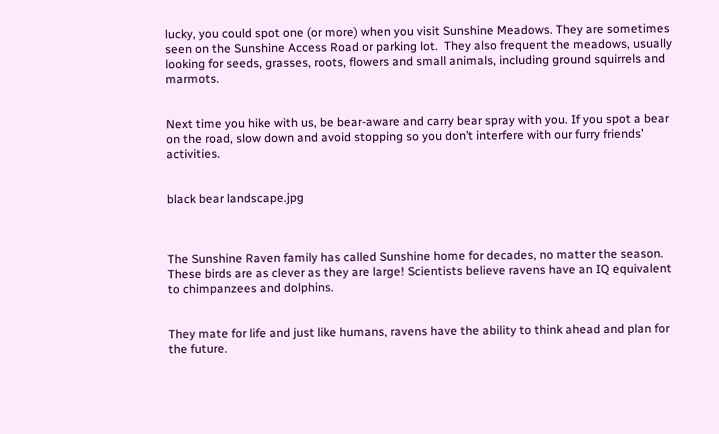lucky, you could spot one (or more) when you visit Sunshine Meadows. They are sometimes seen on the Sunshine Access Road or parking lot.  They also frequent the meadows, usually looking for seeds, grasses, roots, flowers and small animals, including ground squirrels and marmots.


Next time you hike with us, be bear-aware and carry bear spray with you. If you spot a bear on the road, slow down and avoid stopping so you don’t interfere with our furry friends’ activities.


black bear landscape.jpg



The Sunshine Raven family has called Sunshine home for decades, no matter the season. These birds are as clever as they are large! Scientists believe ravens have an IQ equivalent to chimpanzees and dolphins.


They mate for life and just like humans, ravens have the ability to think ahead and plan for the future.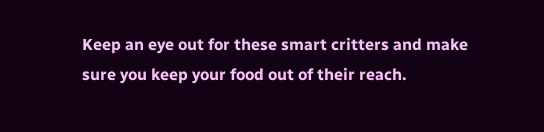Keep an eye out for these smart critters and make sure you keep your food out of their reach.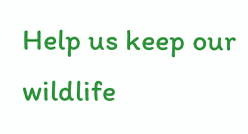Help us keep our wildlife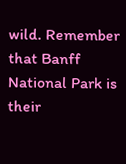wild. Remember that Banff National Park is their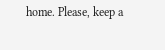home. Please, keep a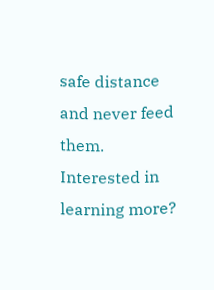safe distance and never feed them. Interested in learning more?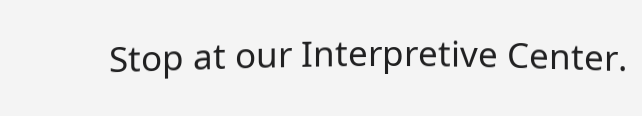Stop at our Interpretive Center.